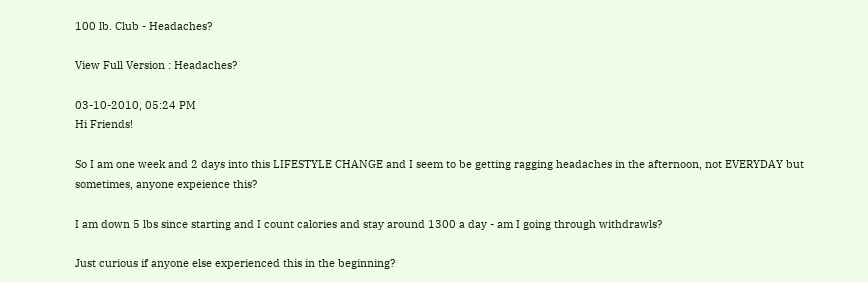100 lb. Club - Headaches?

View Full Version : Headaches?

03-10-2010, 05:24 PM
Hi Friends!

So I am one week and 2 days into this LIFESTYLE CHANGE and I seem to be getting ragging headaches in the afternoon, not EVERYDAY but sometimes, anyone expeience this?

I am down 5 lbs since starting and I count calories and stay around 1300 a day - am I going through withdrawls?

Just curious if anyone else experienced this in the beginning?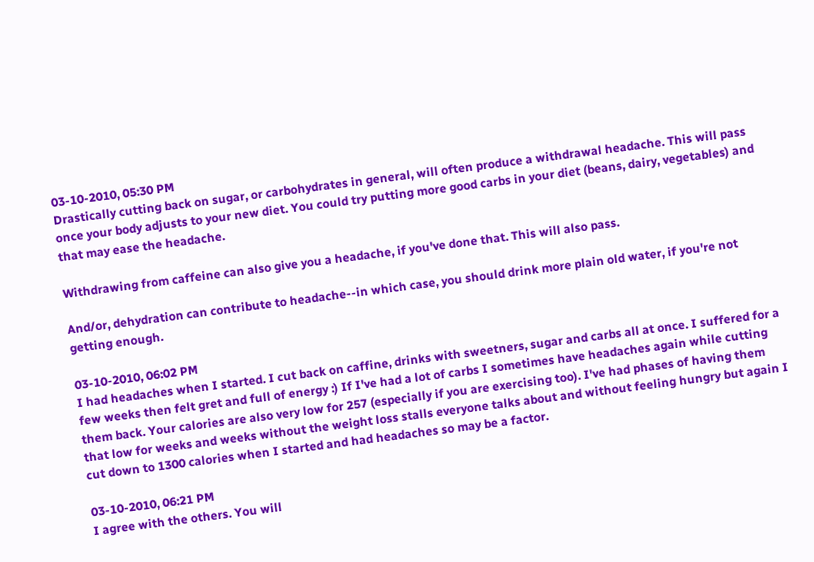03-10-2010, 05:30 PM
Drastically cutting back on sugar, or carbohydrates in general, will often produce a withdrawal headache. This will pass once your body adjusts to your new diet. You could try putting more good carbs in your diet (beans, dairy, vegetables) and that may ease the headache.

Withdrawing from caffeine can also give you a headache, if you've done that. This will also pass.

And/or, dehydration can contribute to headache--in which case, you should drink more plain old water, if you're not getting enough.

03-10-2010, 06:02 PM
I had headaches when I started. I cut back on caffine, drinks with sweetners, sugar and carbs all at once. I suffered for a few weeks then felt gret and full of energy :) If I've had a lot of carbs I sometimes have headaches again while cutting them back. Your calories are also very low for 257 (especially if you are exercising too). I've had phases of having them that low for weeks and weeks without the weight loss stalls everyone talks about and without feeling hungry but again I cut down to 1300 calories when I started and had headaches so may be a factor.

03-10-2010, 06:21 PM
I agree with the others. You will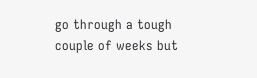go through a tough couple of weeks but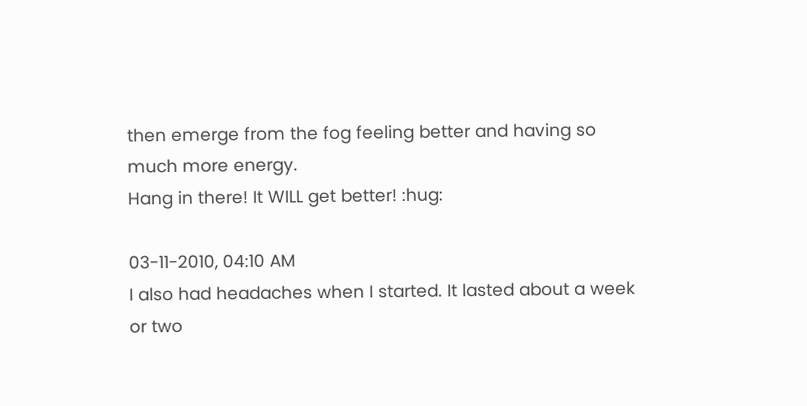then emerge from the fog feeling better and having so much more energy.
Hang in there! It WILL get better! :hug:

03-11-2010, 04:10 AM
I also had headaches when I started. It lasted about a week or two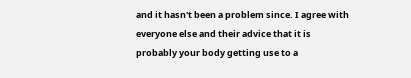and it hasn't been a problem since. I agree with everyone else and their advice that it is probably your body getting use to a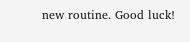new routine. Good luck!